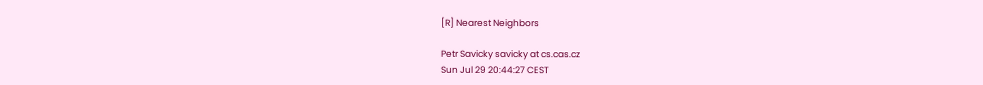[R] Nearest Neighbors

Petr Savicky savicky at cs.cas.cz
Sun Jul 29 20:44:27 CEST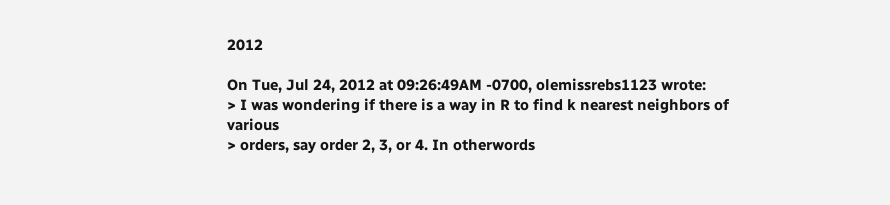2012

On Tue, Jul 24, 2012 at 09:26:49AM -0700, olemissrebs1123 wrote:
> I was wondering if there is a way in R to find k nearest neighbors of various
> orders, say order 2, 3, or 4. In otherwords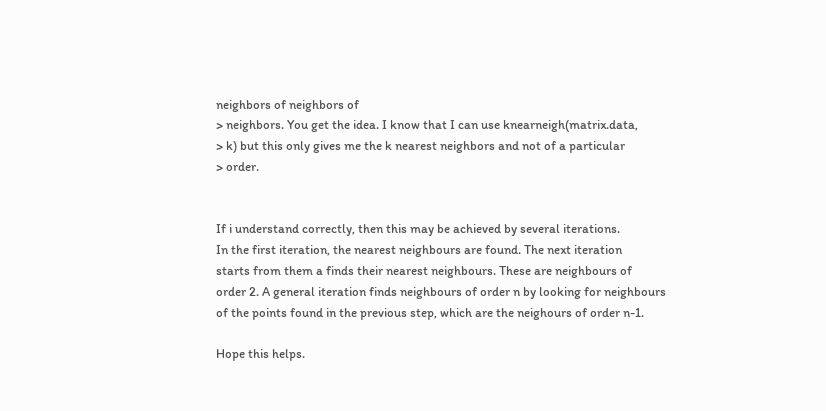neighbors of neighbors of
> neighbors. You get the idea. I know that I can use knearneigh(matrix.data,
> k) but this only gives me the k nearest neighbors and not of a particular
> order.


If i understand correctly, then this may be achieved by several iterations.
In the first iteration, the nearest neighbours are found. The next iteration
starts from them a finds their nearest neighbours. These are neighbours of
order 2. A general iteration finds neighbours of order n by looking for neighbours
of the points found in the previous step, which are the neighours of order n-1.

Hope this helps.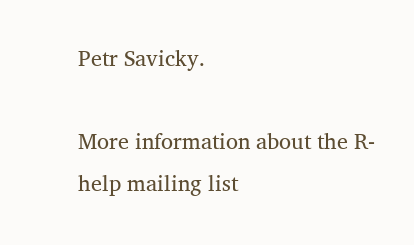Petr Savicky.

More information about the R-help mailing list